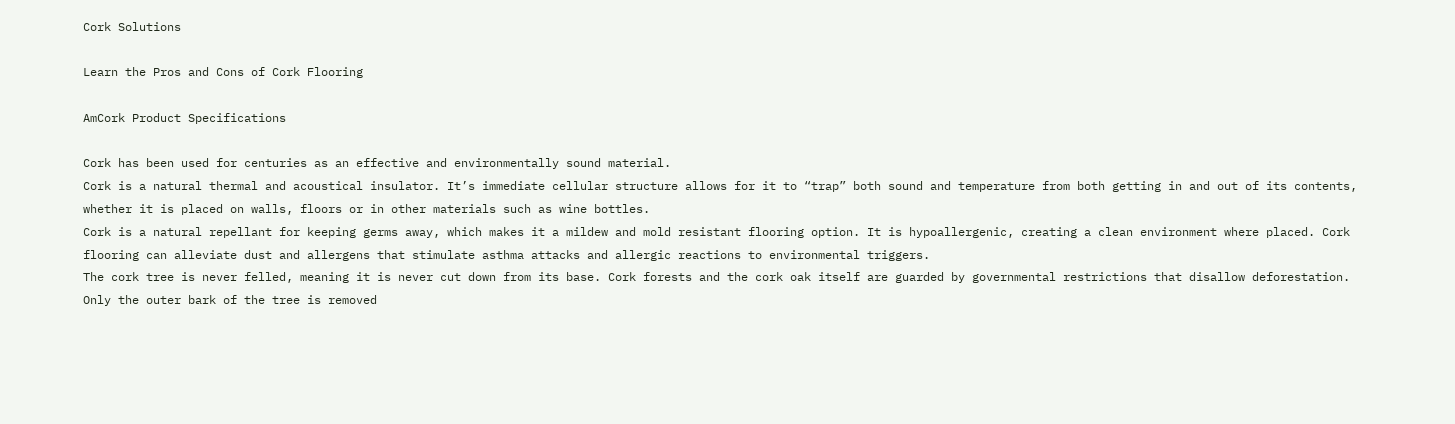Cork Solutions

Learn the Pros and Cons of Cork Flooring

AmCork Product Specifications

Cork has been used for centuries as an effective and environmentally sound material.
Cork is a natural thermal and acoustical insulator. It’s immediate cellular structure allows for it to “trap” both sound and temperature from both getting in and out of its contents, whether it is placed on walls, floors or in other materials such as wine bottles.
Cork is a natural repellant for keeping germs away, which makes it a mildew and mold resistant flooring option. It is hypoallergenic, creating a clean environment where placed. Cork flooring can alleviate dust and allergens that stimulate asthma attacks and allergic reactions to environmental triggers.
The cork tree is never felled, meaning it is never cut down from its base. Cork forests and the cork oak itself are guarded by governmental restrictions that disallow deforestation. Only the outer bark of the tree is removed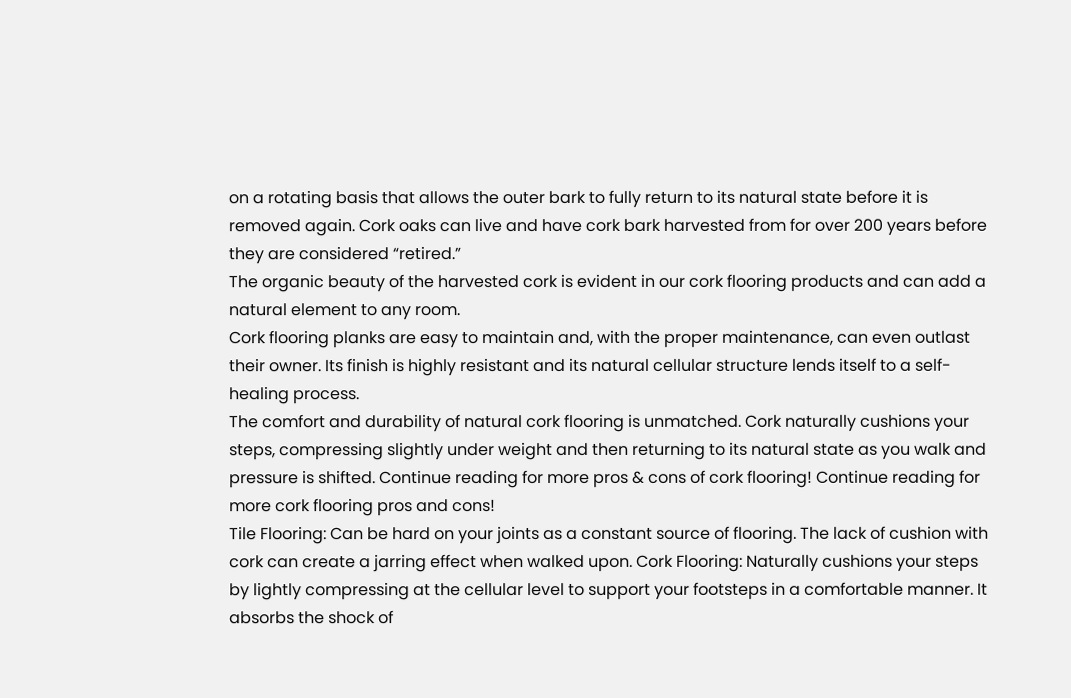on a rotating basis that allows the outer bark to fully return to its natural state before it is removed again. Cork oaks can live and have cork bark harvested from for over 200 years before they are considered “retired.”
The organic beauty of the harvested cork is evident in our cork flooring products and can add a natural element to any room.
Cork flooring planks are easy to maintain and, with the proper maintenance, can even outlast their owner. Its finish is highly resistant and its natural cellular structure lends itself to a self-healing process.
The comfort and durability of natural cork flooring is unmatched. Cork naturally cushions your steps, compressing slightly under weight and then returning to its natural state as you walk and pressure is shifted. Continue reading for more pros & cons of cork flooring! Continue reading for more cork flooring pros and cons!
Tile Flooring: Can be hard on your joints as a constant source of flooring. The lack of cushion with cork can create a jarring effect when walked upon. Cork Flooring: Naturally cushions your steps by lightly compressing at the cellular level to support your footsteps in a comfortable manner. It absorbs the shock of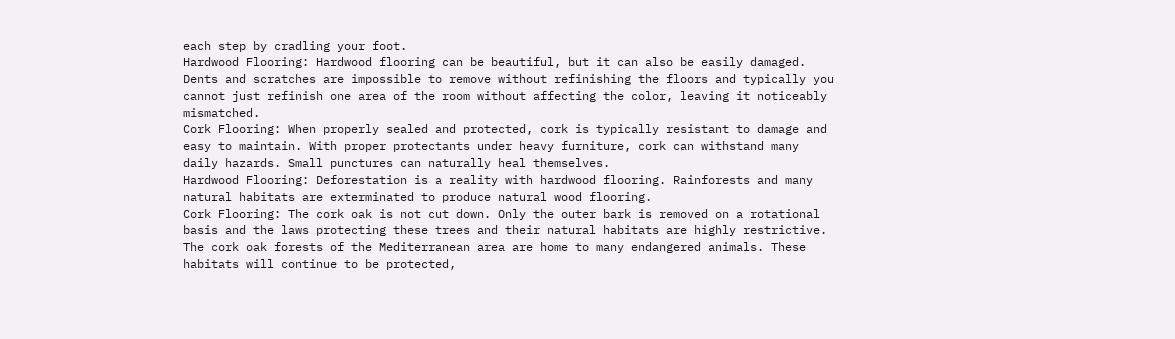each step by cradling your foot.
Hardwood Flooring: Hardwood flooring can be beautiful, but it can also be easily damaged. Dents and scratches are impossible to remove without refinishing the floors and typically you cannot just refinish one area of the room without affecting the color, leaving it noticeably mismatched.
Cork Flooring: When properly sealed and protected, cork is typically resistant to damage and easy to maintain. With proper protectants under heavy furniture, cork can withstand many daily hazards. Small punctures can naturally heal themselves.
Hardwood Flooring: Deforestation is a reality with hardwood flooring. Rainforests and many natural habitats are exterminated to produce natural wood flooring.
Cork Flooring: The cork oak is not cut down. Only the outer bark is removed on a rotational basis and the laws protecting these trees and their natural habitats are highly restrictive. The cork oak forests of the Mediterranean area are home to many endangered animals. These habitats will continue to be protected,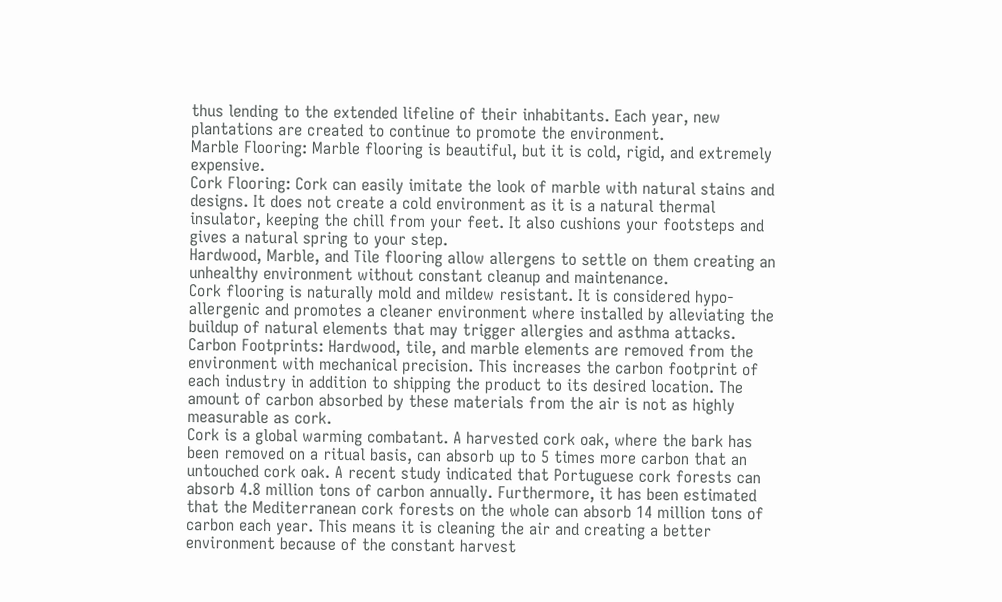thus lending to the extended lifeline of their inhabitants. Each year, new plantations are created to continue to promote the environment.
Marble Flooring: Marble flooring is beautiful, but it is cold, rigid, and extremely expensive.
Cork Flooring: Cork can easily imitate the look of marble with natural stains and designs. It does not create a cold environment as it is a natural thermal insulator, keeping the chill from your feet. It also cushions your footsteps and gives a natural spring to your step.
Hardwood, Marble, and Tile flooring allow allergens to settle on them creating an unhealthy environment without constant cleanup and maintenance.
Cork flooring is naturally mold and mildew resistant. It is considered hypo-allergenic and promotes a cleaner environment where installed by alleviating the buildup of natural elements that may trigger allergies and asthma attacks.
Carbon Footprints: Hardwood, tile, and marble elements are removed from the environment with mechanical precision. This increases the carbon footprint of each industry in addition to shipping the product to its desired location. The amount of carbon absorbed by these materials from the air is not as highly measurable as cork.
Cork is a global warming combatant. A harvested cork oak, where the bark has been removed on a ritual basis, can absorb up to 5 times more carbon that an untouched cork oak. A recent study indicated that Portuguese cork forests can absorb 4.8 million tons of carbon annually. Furthermore, it has been estimated that the Mediterranean cork forests on the whole can absorb 14 million tons of carbon each year. This means it is cleaning the air and creating a better environment because of the constant harvest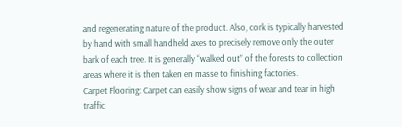and regenerating nature of the product. Also, cork is typically harvested by hand with small handheld axes to precisely remove only the outer bark of each tree. It is generally “walked out” of the forests to collection areas where it is then taken en masse to finishing factories.
Carpet Flooring: Carpet can easily show signs of wear and tear in high traffic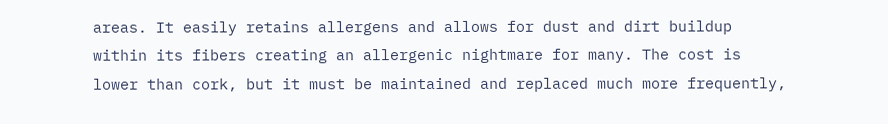areas. It easily retains allergens and allows for dust and dirt buildup within its fibers creating an allergenic nightmare for many. The cost is lower than cork, but it must be maintained and replaced much more frequently,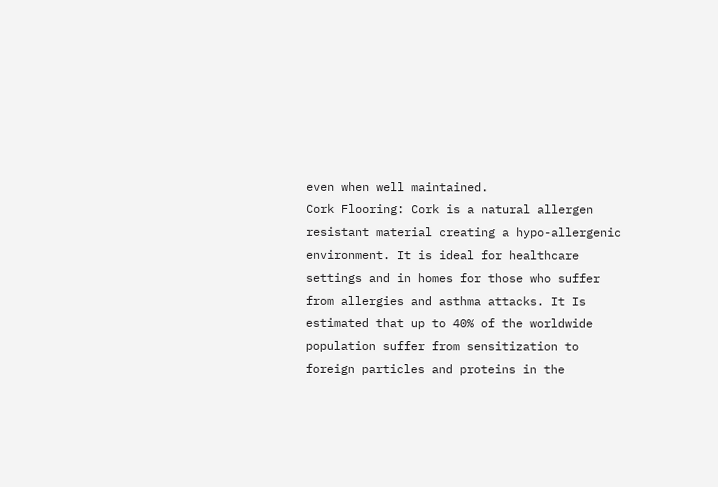even when well maintained.
Cork Flooring: Cork is a natural allergen resistant material creating a hypo-allergenic environment. It is ideal for healthcare settings and in homes for those who suffer from allergies and asthma attacks. It Is estimated that up to 40% of the worldwide population suffer from sensitization to foreign particles and proteins in the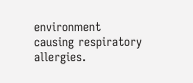environment causing respiratory allergies.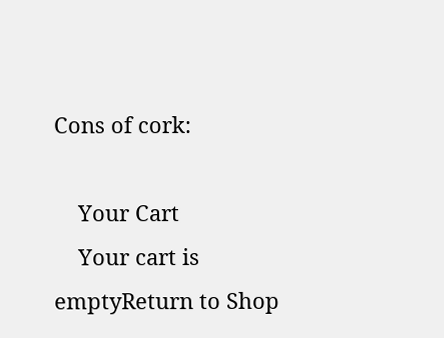Cons of cork:

    Your Cart
    Your cart is emptyReturn to Shop